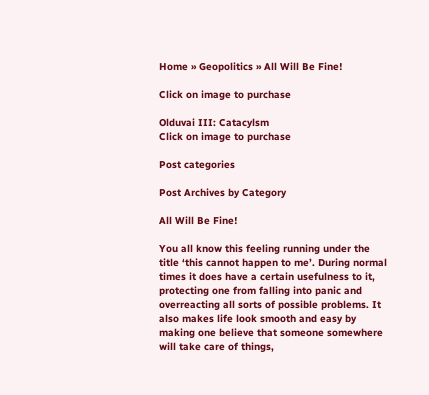Home » Geopolitics » All Will Be Fine!

Click on image to purchase

Olduvai III: Catacylsm
Click on image to purchase

Post categories

Post Archives by Category

All Will Be Fine!

You all know this feeling running under the title ‘this cannot happen to me’. During normal times it does have a certain usefulness to it, protecting one from falling into panic and overreacting all sorts of possible problems. It also makes life look smooth and easy by making one believe that someone somewhere will take care of things,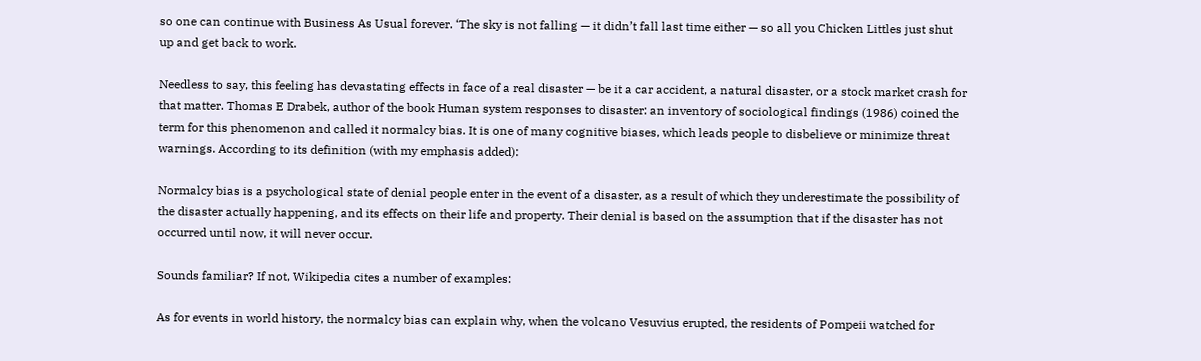so one can continue with Business As Usual forever. ‘The sky is not falling — it didn’t fall last time either — so all you Chicken Littles just shut up and get back to work.

Needless to say, this feeling has devastating effects in face of a real disaster — be it a car accident, a natural disaster, or a stock market crash for that matter. Thomas E Drabek, author of the book Human system responses to disaster: an inventory of sociological findings (1986) coined the term for this phenomenon and called it normalcy bias. It is one of many cognitive biases, which leads people to disbelieve or minimize threat warnings. According to its definition (with my emphasis added):

Normalcy bias is a psychological state of denial people enter in the event of a disaster, as a result of which they underestimate the possibility of the disaster actually happening, and its effects on their life and property. Their denial is based on the assumption that if the disaster has not occurred until now, it will never occur.

Sounds familiar? If not, Wikipedia cites a number of examples:

As for events in world history, the normalcy bias can explain why, when the volcano Vesuvius erupted, the residents of Pompeii watched for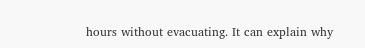hours without evacuating. It can explain why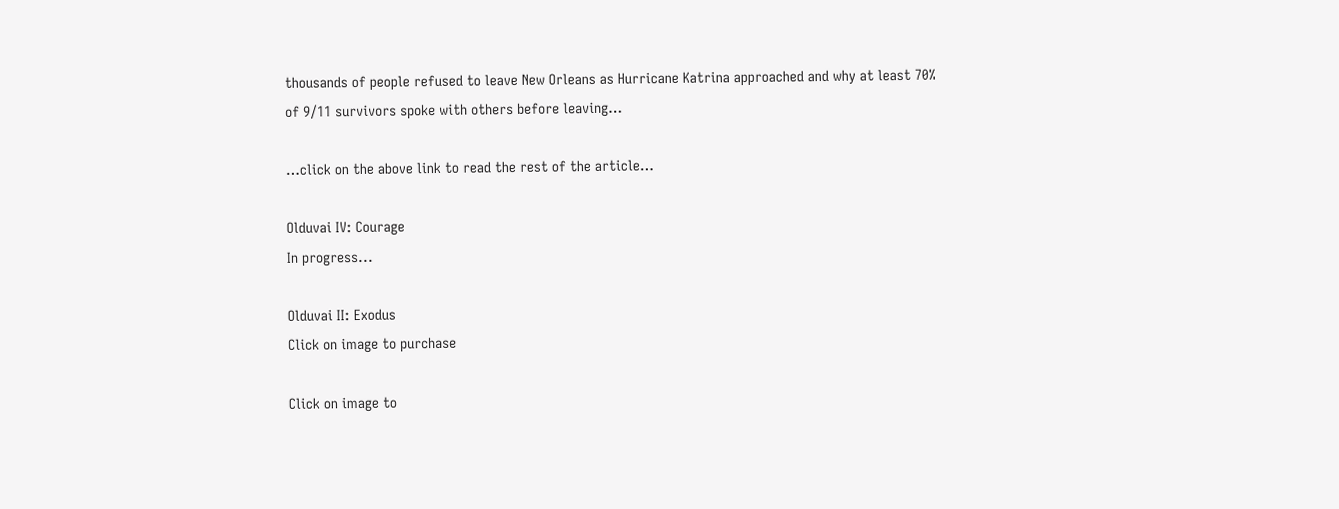thousands of people refused to leave New Orleans as Hurricane Katrina approached and why at least 70% of 9/11 survivors spoke with others before leaving…

…click on the above link to read the rest of the article…

Olduvai IV: Courage
In progress...

Olduvai II: Exodus
Click on image to purchase

Click on image to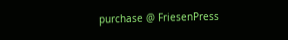purchase @ FriesenPress